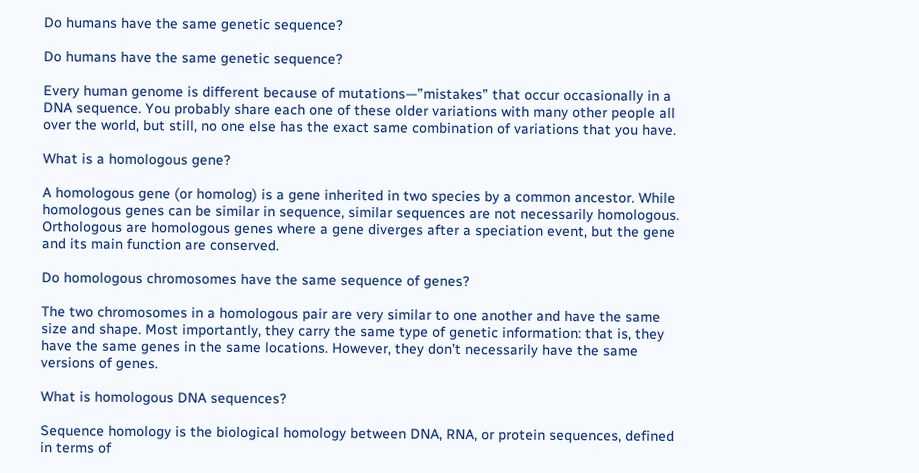Do humans have the same genetic sequence?

Do humans have the same genetic sequence?

Every human genome is different because of mutations—”mistakes” that occur occasionally in a DNA sequence. You probably share each one of these older variations with many other people all over the world, but still, no one else has the exact same combination of variations that you have.

What is a homologous gene?

A homologous gene (or homolog) is a gene inherited in two species by a common ancestor. While homologous genes can be similar in sequence, similar sequences are not necessarily homologous. Orthologous are homologous genes where a gene diverges after a speciation event, but the gene and its main function are conserved.

Do homologous chromosomes have the same sequence of genes?

The two chromosomes in a homologous pair are very similar to one another and have the same size and shape. Most importantly, they carry the same type of genetic information: that is, they have the same genes in the same locations. However, they don’t necessarily have the same versions of genes.

What is homologous DNA sequences?

Sequence homology is the biological homology between DNA, RNA, or protein sequences, defined in terms of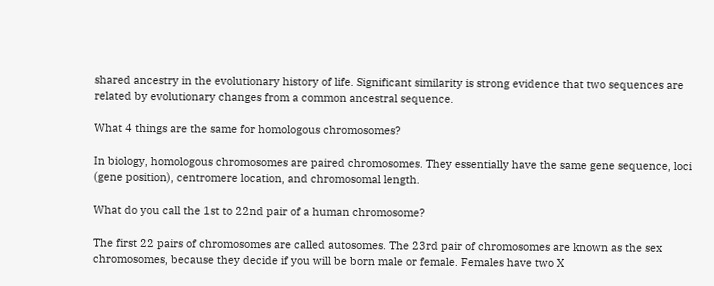shared ancestry in the evolutionary history of life. Significant similarity is strong evidence that two sequences are related by evolutionary changes from a common ancestral sequence.

What 4 things are the same for homologous chromosomes?

In biology, homologous chromosomes are paired chromosomes. They essentially have the same gene sequence, loci (gene position), centromere location, and chromosomal length.

What do you call the 1st to 22nd pair of a human chromosome?

The first 22 pairs of chromosomes are called autosomes. The 23rd pair of chromosomes are known as the sex chromosomes, because they decide if you will be born male or female. Females have two X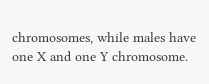chromosomes, while males have one X and one Y chromosome.